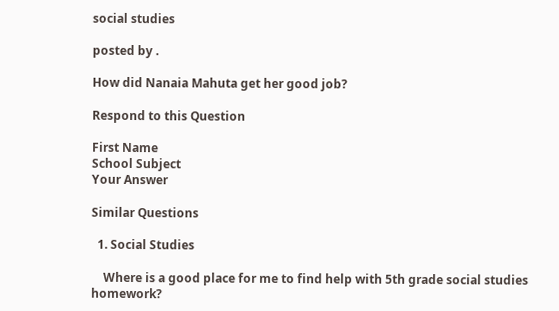social studies

posted by .

How did Nanaia Mahuta get her good job?

Respond to this Question

First Name
School Subject
Your Answer

Similar Questions

  1. Social Studies

    Where is a good place for me to find help with 5th grade social studies homework?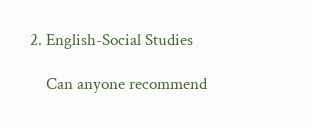2. English-Social Studies

    Can anyone recommend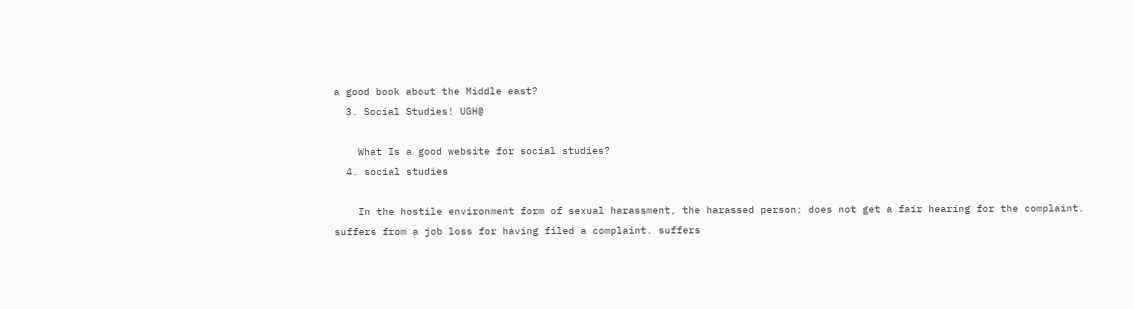a good book about the Middle east?
  3. Social Studies! UGH@

    What Is a good website for social studies?
  4. social studies

    In the hostile environment form of sexual harassment, the harassed person: does not get a fair hearing for the complaint. suffers from a job loss for having filed a complaint. suffers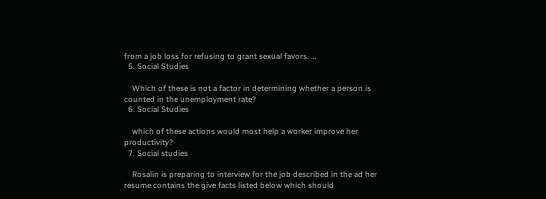from a job loss for refusing to grant sexual favors. …
  5. Social Studies

    Which of these is not a factor in determining whether a person is counted in the unemployment rate?
  6. Social Studies

    which of these actions would most help a worker improve her productivity?
  7. Social studies

    Rosalin is preparing to interview for the job described in the ad her resume contains the give facts listed below which should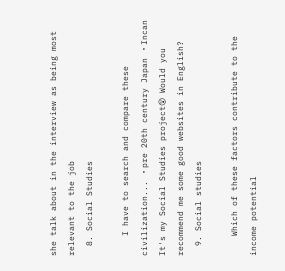she talk about in the interview as being most relevant to the job
  8. Social Studies

    I have to search and compare these civilization... ・pre 20th century Japan ・Incan It's my Social Studies project😲 Would you recommend me some good websites in English?
  9. Social studies

    Which of these factors contribute to the income potential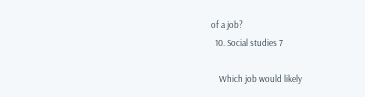of a job?
  10. Social studies 7

    Which job would likely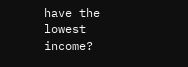have the lowest income?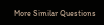More Similar Questions